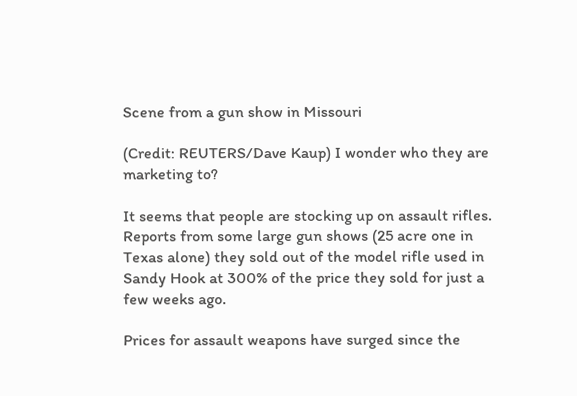Scene from a gun show in Missouri

(Credit: REUTERS/Dave Kaup) I wonder who they are marketing to?

It seems that people are stocking up on assault rifles. Reports from some large gun shows (25 acre one in Texas alone) they sold out of the model rifle used in Sandy Hook at 300% of the price they sold for just a few weeks ago.

Prices for assault weapons have surged since the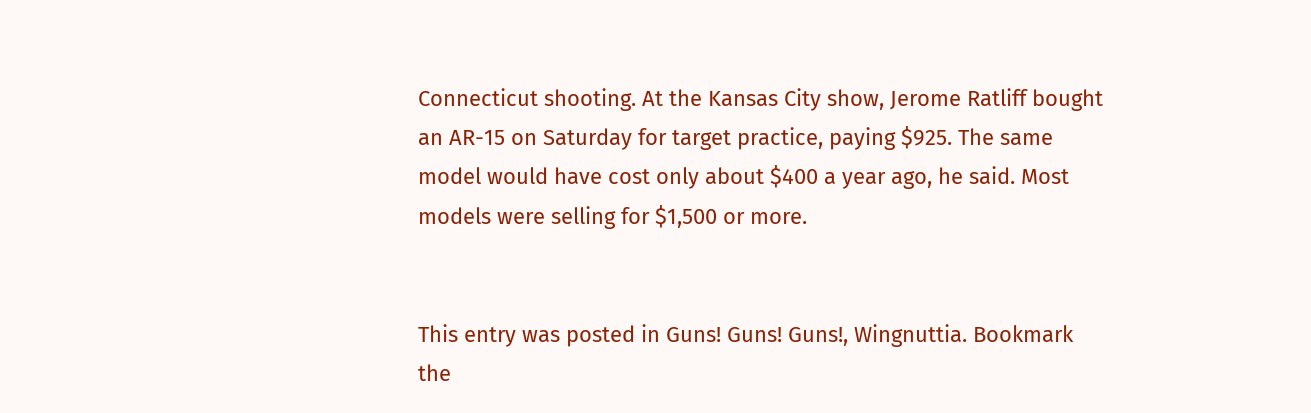Connecticut shooting. At the Kansas City show, Jerome Ratliff bought an AR-15 on Saturday for target practice, paying $925. The same model would have cost only about $400 a year ago, he said. Most models were selling for $1,500 or more.


This entry was posted in Guns! Guns! Guns!, Wingnuttia. Bookmark the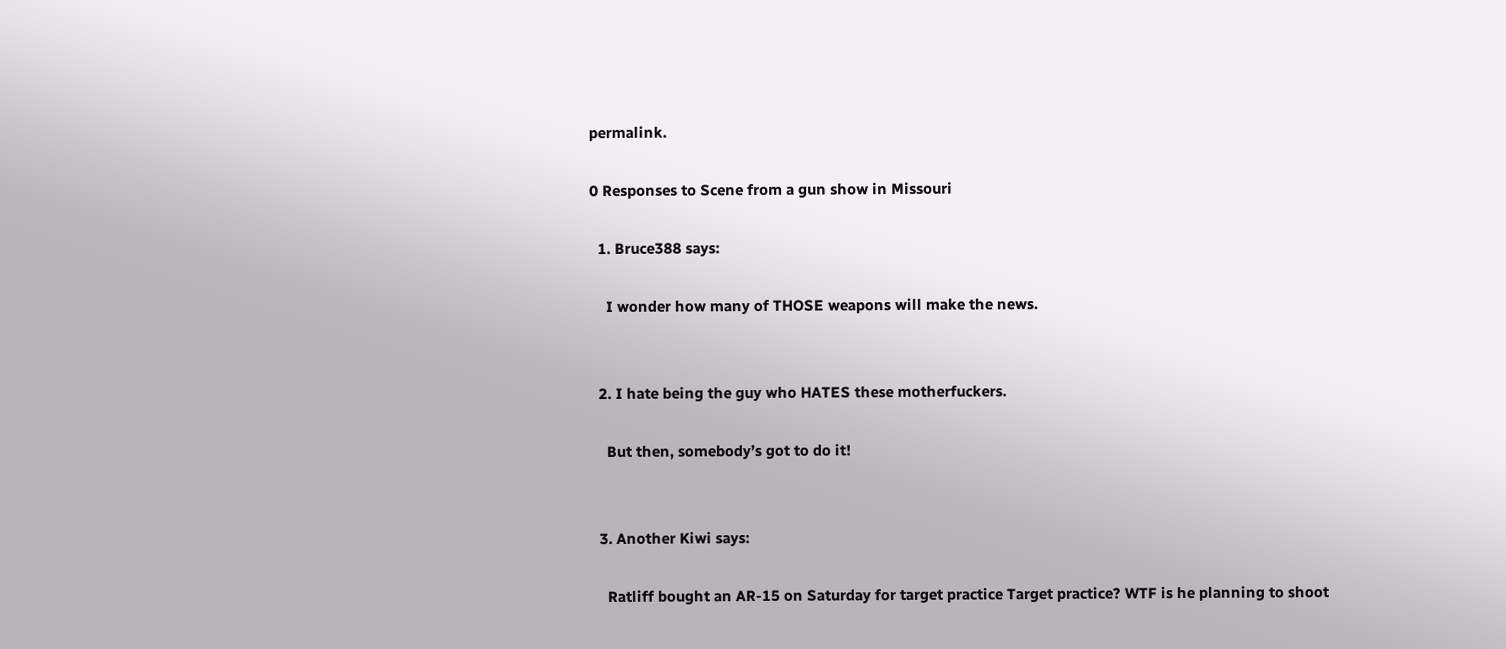permalink.

0 Responses to Scene from a gun show in Missouri

  1. Bruce388 says:

    I wonder how many of THOSE weapons will make the news.


  2. I hate being the guy who HATES these motherfuckers.

    But then, somebody’s got to do it!


  3. Another Kiwi says:

    Ratliff bought an AR-15 on Saturday for target practice Target practice? WTF is he planning to shoot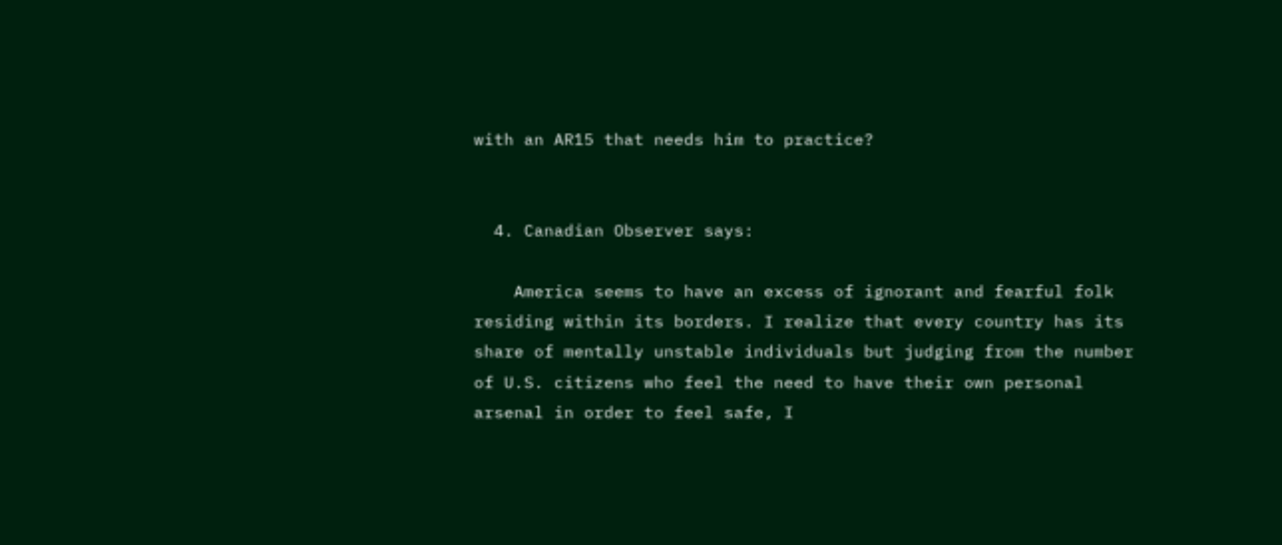with an AR15 that needs him to practice?


  4. Canadian Observer says:

    America seems to have an excess of ignorant and fearful folk residing within its borders. I realize that every country has its share of mentally unstable individuals but judging from the number of U.S. citizens who feel the need to have their own personal arsenal in order to feel safe, I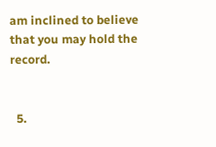am inclined to believe that you may hold the record.


  5.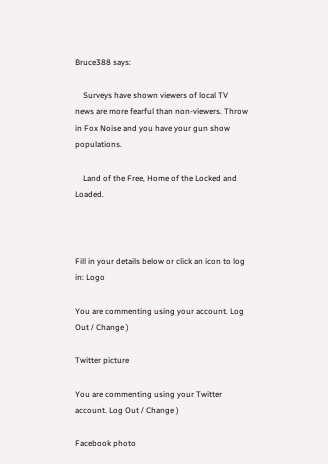Bruce388 says:

    Surveys have shown viewers of local TV news are more fearful than non-viewers. Throw in Fox Noise and you have your gun show populations.

    Land of the Free, Home of the Locked and Loaded.



Fill in your details below or click an icon to log in: Logo

You are commenting using your account. Log Out / Change )

Twitter picture

You are commenting using your Twitter account. Log Out / Change )

Facebook photo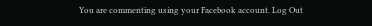You are commenting using your Facebook account. Log Out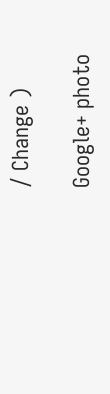/ Change )

Google+ photo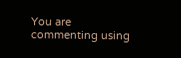You are commenting using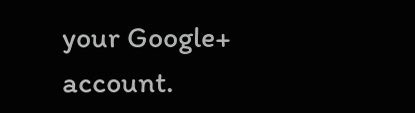your Google+ account.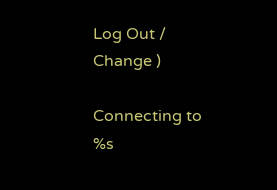Log Out / Change )

Connecting to %s